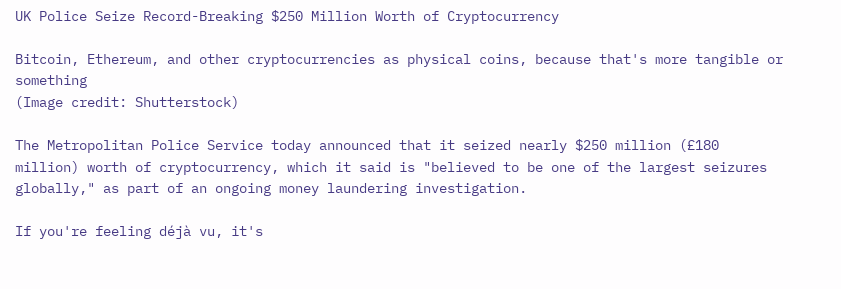UK Police Seize Record-Breaking $250 Million Worth of Cryptocurrency

Bitcoin, Ethereum, and other cryptocurrencies as physical coins, because that's more tangible or something
(Image credit: Shutterstock)

The Metropolitan Police Service today announced that it seized nearly $250 million (£180 million) worth of cryptocurrency, which it said is "believed to be one of the largest seizures globally," as part of an ongoing money laundering investigation.

If you're feeling déjà vu, it's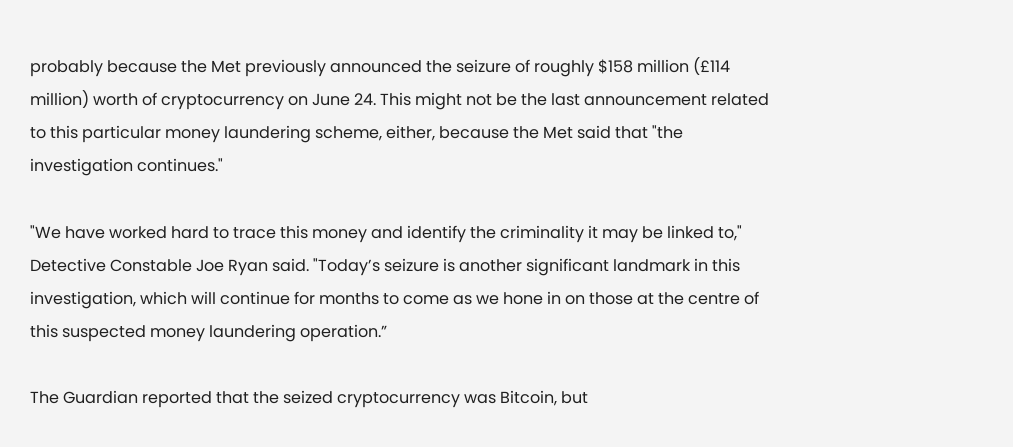probably because the Met previously announced the seizure of roughly $158 million (£114 million) worth of cryptocurrency on June 24. This might not be the last announcement related to this particular money laundering scheme, either, because the Met said that "the investigation continues."

"We have worked hard to trace this money and identify the criminality it may be linked to," Detective Constable Joe Ryan said. "Today’s seizure is another significant landmark in this investigation, which will continue for months to come as we hone in on those at the centre of this suspected money laundering operation.”

The Guardian reported that the seized cryptocurrency was Bitcoin, but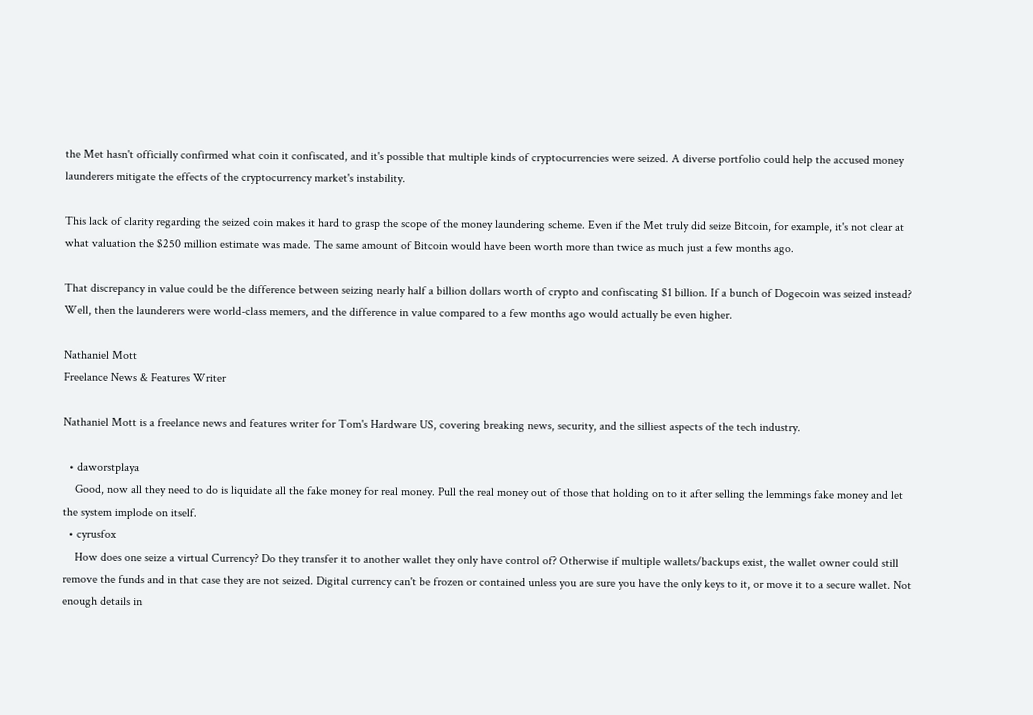the Met hasn't officially confirmed what coin it confiscated, and it's possible that multiple kinds of cryptocurrencies were seized. A diverse portfolio could help the accused money launderers mitigate the effects of the cryptocurrency market's instability.

This lack of clarity regarding the seized coin makes it hard to grasp the scope of the money laundering scheme. Even if the Met truly did seize Bitcoin, for example, it's not clear at what valuation the $250 million estimate was made. The same amount of Bitcoin would have been worth more than twice as much just a few months ago.

That discrepancy in value could be the difference between seizing nearly half a billion dollars worth of crypto and confiscating $1 billion. If a bunch of Dogecoin was seized instead? Well, then the launderers were world-class memers, and the difference in value compared to a few months ago would actually be even higher.

Nathaniel Mott
Freelance News & Features Writer

Nathaniel Mott is a freelance news and features writer for Tom's Hardware US, covering breaking news, security, and the silliest aspects of the tech industry.

  • daworstplaya
    Good, now all they need to do is liquidate all the fake money for real money. Pull the real money out of those that holding on to it after selling the lemmings fake money and let the system implode on itself.
  • cyrusfox
    How does one seize a virtual Currency? Do they transfer it to another wallet they only have control of? Otherwise if multiple wallets/backups exist, the wallet owner could still remove the funds and in that case they are not seized. Digital currency can't be frozen or contained unless you are sure you have the only keys to it, or move it to a secure wallet. Not enough details in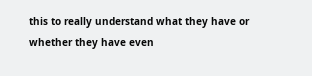this to really understand what they have or whether they have even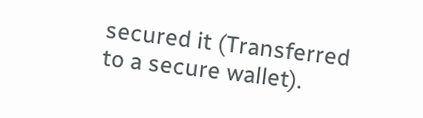secured it (Transferred to a secure wallet).